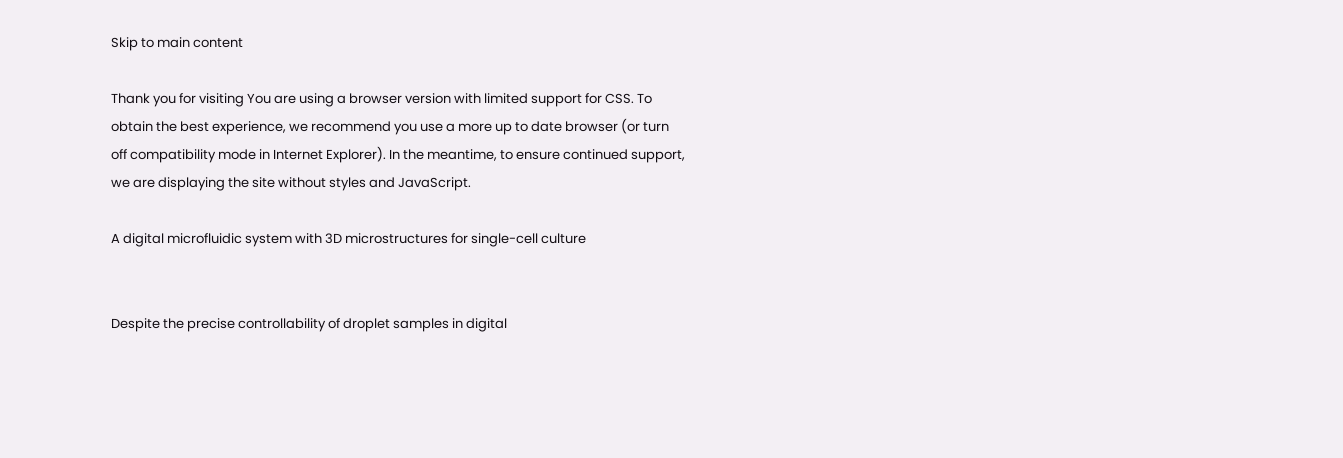Skip to main content

Thank you for visiting You are using a browser version with limited support for CSS. To obtain the best experience, we recommend you use a more up to date browser (or turn off compatibility mode in Internet Explorer). In the meantime, to ensure continued support, we are displaying the site without styles and JavaScript.

A digital microfluidic system with 3D microstructures for single-cell culture


Despite the precise controllability of droplet samples in digital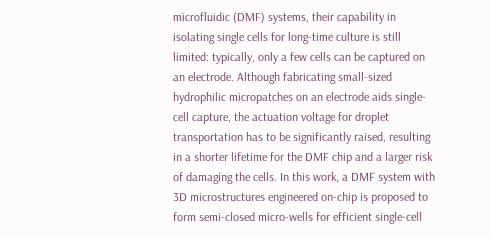microfluidic (DMF) systems, their capability in isolating single cells for long-time culture is still limited: typically, only a few cells can be captured on an electrode. Although fabricating small-sized hydrophilic micropatches on an electrode aids single-cell capture, the actuation voltage for droplet transportation has to be significantly raised, resulting in a shorter lifetime for the DMF chip and a larger risk of damaging the cells. In this work, a DMF system with 3D microstructures engineered on-chip is proposed to form semi-closed micro-wells for efficient single-cell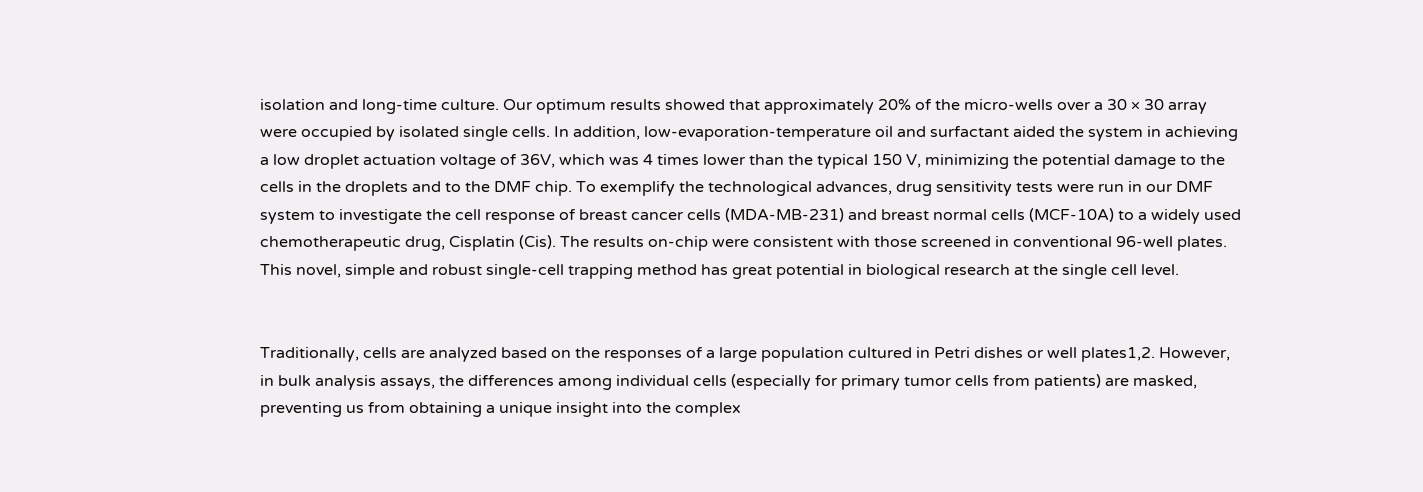isolation and long-time culture. Our optimum results showed that approximately 20% of the micro-wells over a 30 × 30 array were occupied by isolated single cells. In addition, low-evaporation-temperature oil and surfactant aided the system in achieving a low droplet actuation voltage of 36V, which was 4 times lower than the typical 150 V, minimizing the potential damage to the cells in the droplets and to the DMF chip. To exemplify the technological advances, drug sensitivity tests were run in our DMF system to investigate the cell response of breast cancer cells (MDA-MB-231) and breast normal cells (MCF-10A) to a widely used chemotherapeutic drug, Cisplatin (Cis). The results on-chip were consistent with those screened in conventional 96-well plates. This novel, simple and robust single-cell trapping method has great potential in biological research at the single cell level.


Traditionally, cells are analyzed based on the responses of a large population cultured in Petri dishes or well plates1,2. However, in bulk analysis assays, the differences among individual cells (especially for primary tumor cells from patients) are masked, preventing us from obtaining a unique insight into the complex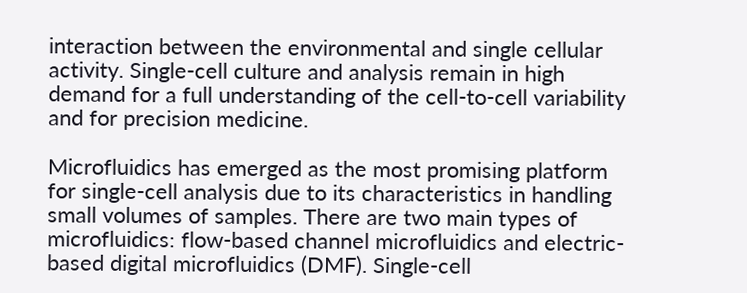interaction between the environmental and single cellular activity. Single-cell culture and analysis remain in high demand for a full understanding of the cell-to-cell variability and for precision medicine.

Microfluidics has emerged as the most promising platform for single-cell analysis due to its characteristics in handling small volumes of samples. There are two main types of microfluidics: flow-based channel microfluidics and electric-based digital microfluidics (DMF). Single-cell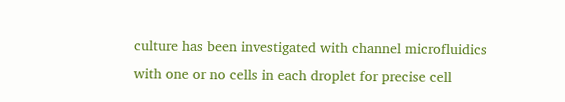culture has been investigated with channel microfluidics with one or no cells in each droplet for precise cell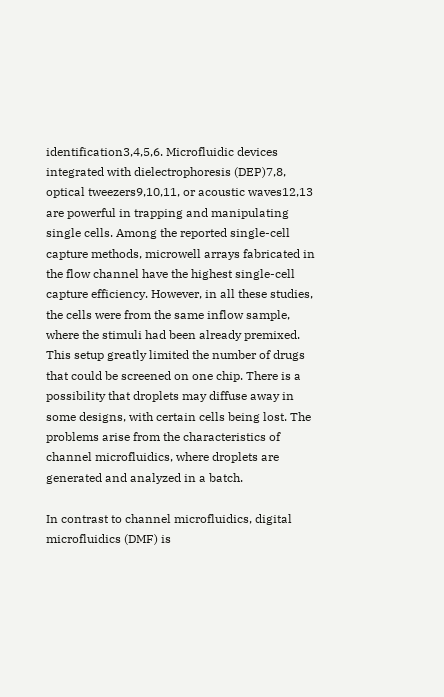identification3,4,5,6. Microfluidic devices integrated with dielectrophoresis (DEP)7,8, optical tweezers9,10,11, or acoustic waves12,13 are powerful in trapping and manipulating single cells. Among the reported single-cell capture methods, microwell arrays fabricated in the flow channel have the highest single-cell capture efficiency. However, in all these studies, the cells were from the same inflow sample, where the stimuli had been already premixed. This setup greatly limited the number of drugs that could be screened on one chip. There is a possibility that droplets may diffuse away in some designs, with certain cells being lost. The problems arise from the characteristics of channel microfluidics, where droplets are generated and analyzed in a batch.

In contrast to channel microfluidics, digital microfluidics (DMF) is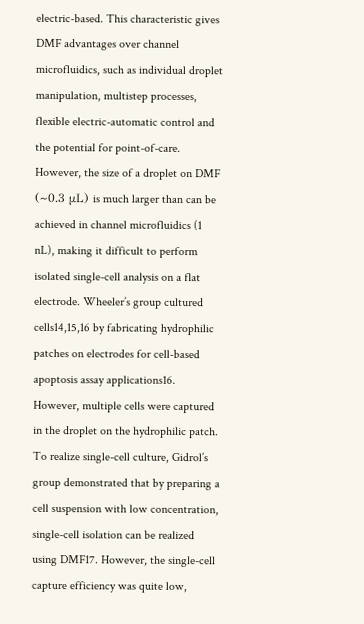electric-based. This characteristic gives DMF advantages over channel microfluidics, such as individual droplet manipulation, multistep processes, flexible electric-automatic control and the potential for point-of-care. However, the size of a droplet on DMF (~0.3 μL) is much larger than can be achieved in channel microfluidics (1 nL), making it difficult to perform isolated single-cell analysis on a flat electrode. Wheeler’s group cultured cells14,15,16 by fabricating hydrophilic patches on electrodes for cell-based apoptosis assay applications16. However, multiple cells were captured in the droplet on the hydrophilic patch. To realize single-cell culture, Gidrol’s group demonstrated that by preparing a cell suspension with low concentration, single-cell isolation can be realized using DMF17. However, the single-cell capture efficiency was quite low,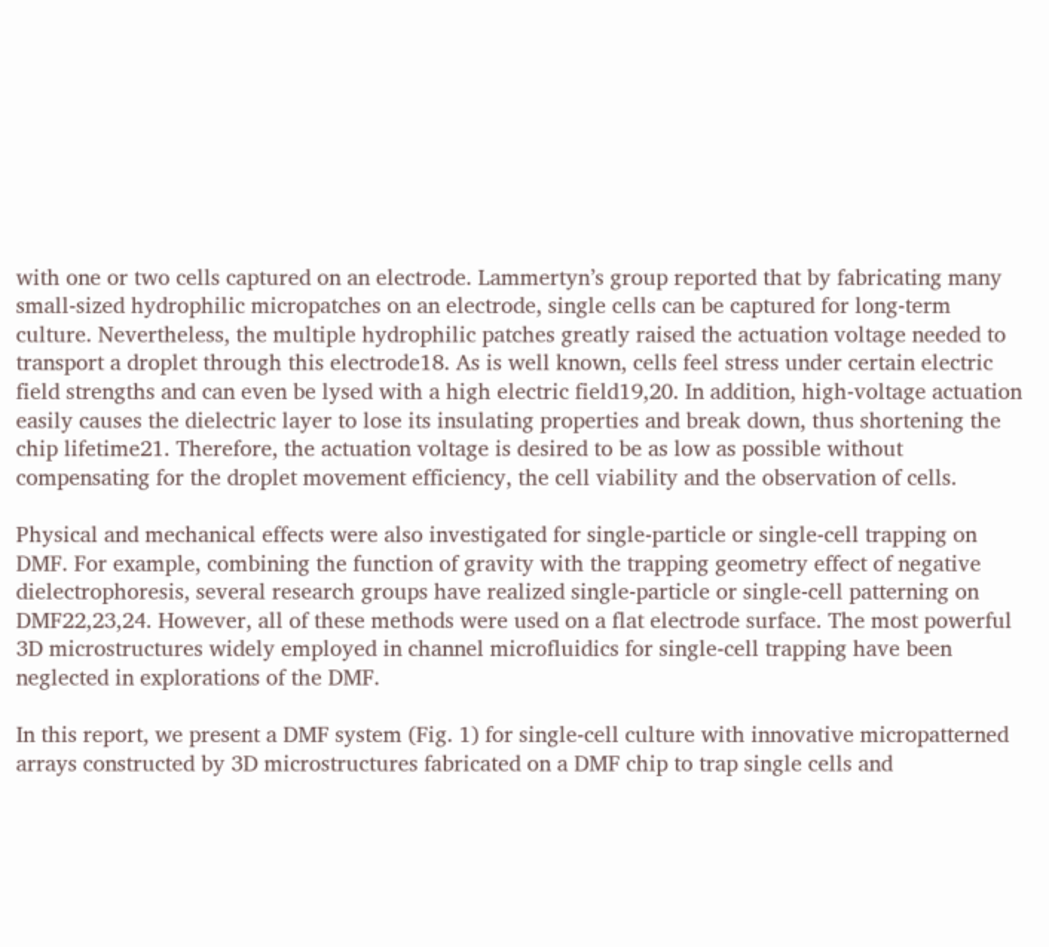with one or two cells captured on an electrode. Lammertyn’s group reported that by fabricating many small-sized hydrophilic micropatches on an electrode, single cells can be captured for long-term culture. Nevertheless, the multiple hydrophilic patches greatly raised the actuation voltage needed to transport a droplet through this electrode18. As is well known, cells feel stress under certain electric field strengths and can even be lysed with a high electric field19,20. In addition, high-voltage actuation easily causes the dielectric layer to lose its insulating properties and break down, thus shortening the chip lifetime21. Therefore, the actuation voltage is desired to be as low as possible without compensating for the droplet movement efficiency, the cell viability and the observation of cells.

Physical and mechanical effects were also investigated for single-particle or single-cell trapping on DMF. For example, combining the function of gravity with the trapping geometry effect of negative dielectrophoresis, several research groups have realized single-particle or single-cell patterning on DMF22,23,24. However, all of these methods were used on a flat electrode surface. The most powerful 3D microstructures widely employed in channel microfluidics for single-cell trapping have been neglected in explorations of the DMF.

In this report, we present a DMF system (Fig. 1) for single-cell culture with innovative micropatterned arrays constructed by 3D microstructures fabricated on a DMF chip to trap single cells and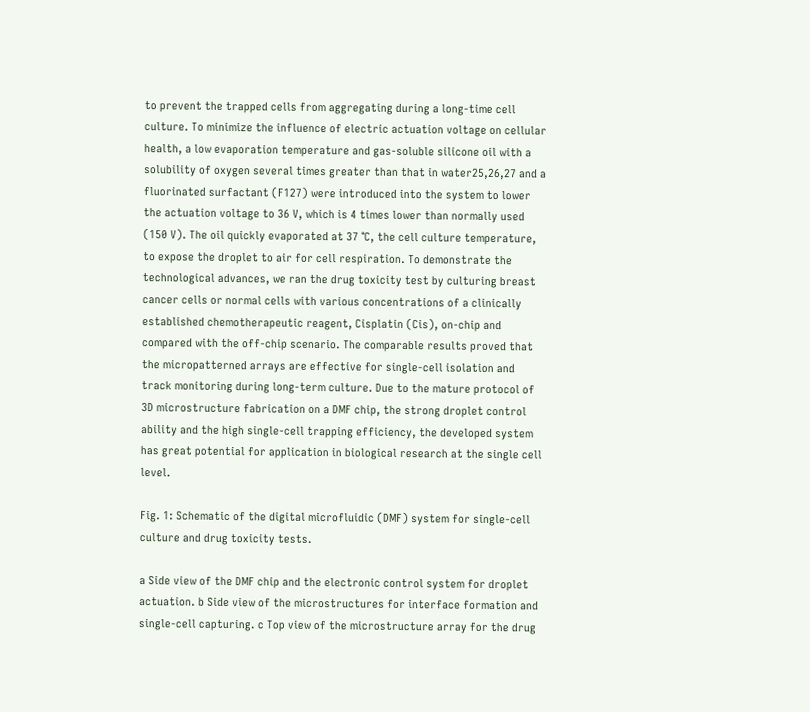to prevent the trapped cells from aggregating during a long-time cell culture. To minimize the influence of electric actuation voltage on cellular health, a low evaporation temperature and gas-soluble silicone oil with a solubility of oxygen several times greater than that in water25,26,27 and a fluorinated surfactant (F127) were introduced into the system to lower the actuation voltage to 36 V, which is 4 times lower than normally used (150 V). The oil quickly evaporated at 37 °C, the cell culture temperature, to expose the droplet to air for cell respiration. To demonstrate the technological advances, we ran the drug toxicity test by culturing breast cancer cells or normal cells with various concentrations of a clinically established chemotherapeutic reagent, Cisplatin (Cis), on-chip and compared with the off-chip scenario. The comparable results proved that the micropatterned arrays are effective for single-cell isolation and track monitoring during long-term culture. Due to the mature protocol of 3D microstructure fabrication on a DMF chip, the strong droplet control ability and the high single-cell trapping efficiency, the developed system has great potential for application in biological research at the single cell level.

Fig. 1: Schematic of the digital microfluidic (DMF) system for single-cell culture and drug toxicity tests.

a Side view of the DMF chip and the electronic control system for droplet actuation. b Side view of the microstructures for interface formation and single-cell capturing. c Top view of the microstructure array for the drug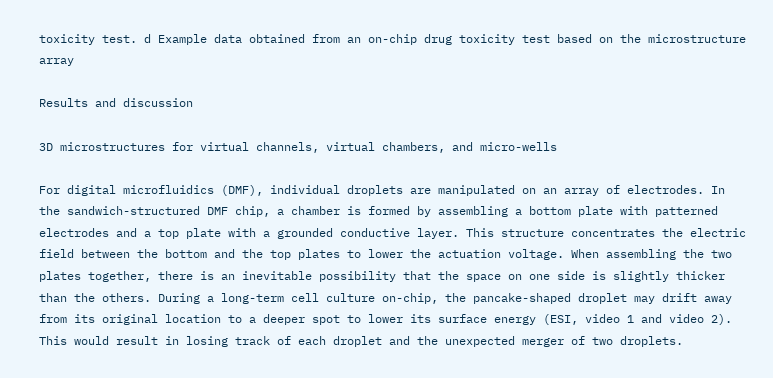toxicity test. d Example data obtained from an on-chip drug toxicity test based on the microstructure array

Results and discussion

3D microstructures for virtual channels, virtual chambers, and micro-wells

For digital microfluidics (DMF), individual droplets are manipulated on an array of electrodes. In the sandwich-structured DMF chip, a chamber is formed by assembling a bottom plate with patterned electrodes and a top plate with a grounded conductive layer. This structure concentrates the electric field between the bottom and the top plates to lower the actuation voltage. When assembling the two plates together, there is an inevitable possibility that the space on one side is slightly thicker than the others. During a long-term cell culture on-chip, the pancake-shaped droplet may drift away from its original location to a deeper spot to lower its surface energy (ESI, video 1 and video 2). This would result in losing track of each droplet and the unexpected merger of two droplets.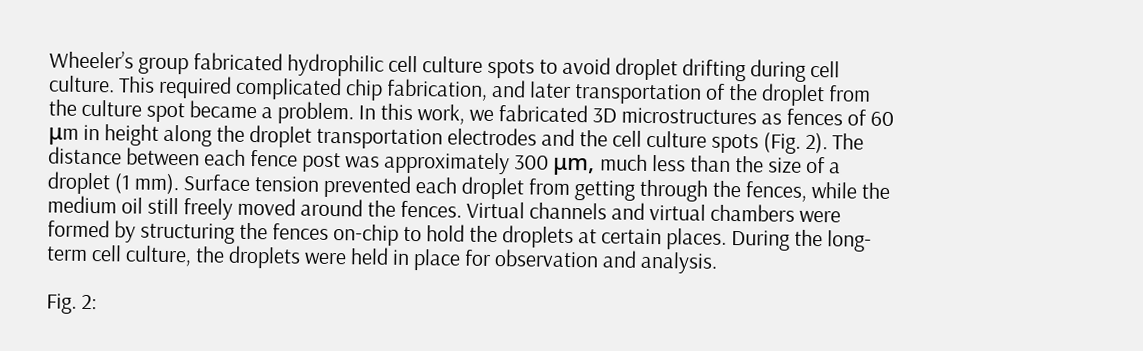Wheeler’s group fabricated hydrophilic cell culture spots to avoid droplet drifting during cell culture. This required complicated chip fabrication, and later transportation of the droplet from the culture spot became a problem. In this work, we fabricated 3D microstructures as fences of 60 μm in height along the droplet transportation electrodes and the cell culture spots (Fig. 2). The distance between each fence post was approximately 300 μm, much less than the size of a droplet (1 mm). Surface tension prevented each droplet from getting through the fences, while the medium oil still freely moved around the fences. Virtual channels and virtual chambers were formed by structuring the fences on-chip to hold the droplets at certain places. During the long-term cell culture, the droplets were held in place for observation and analysis.

Fig. 2: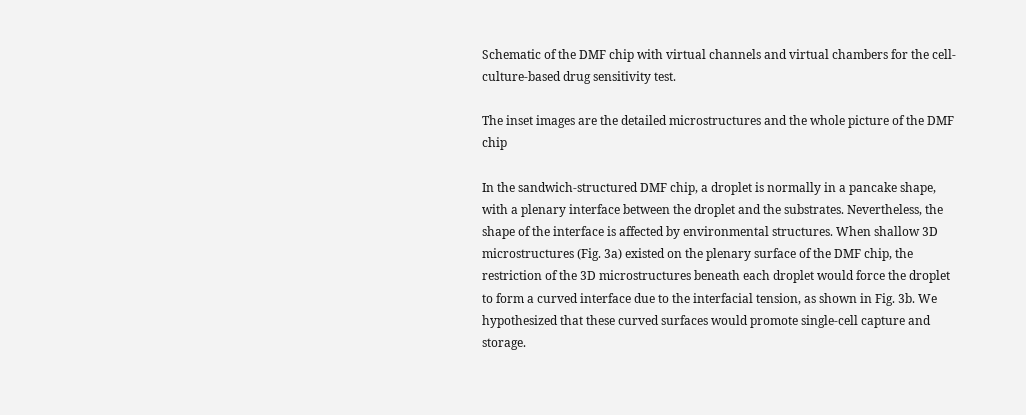Schematic of the DMF chip with virtual channels and virtual chambers for the cell-culture-based drug sensitivity test.

The inset images are the detailed microstructures and the whole picture of the DMF chip

In the sandwich-structured DMF chip, a droplet is normally in a pancake shape, with a plenary interface between the droplet and the substrates. Nevertheless, the shape of the interface is affected by environmental structures. When shallow 3D microstructures (Fig. 3a) existed on the plenary surface of the DMF chip, the restriction of the 3D microstructures beneath each droplet would force the droplet to form a curved interface due to the interfacial tension, as shown in Fig. 3b. We hypothesized that these curved surfaces would promote single-cell capture and storage.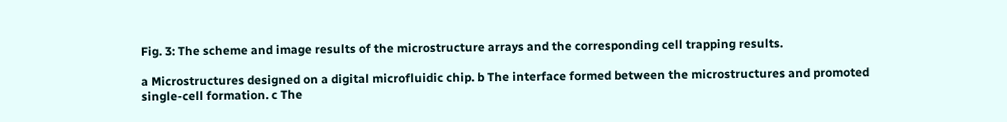Fig. 3: The scheme and image results of the microstructure arrays and the corresponding cell trapping results.

a Microstructures designed on a digital microfluidic chip. b The interface formed between the microstructures and promoted single-cell formation. c The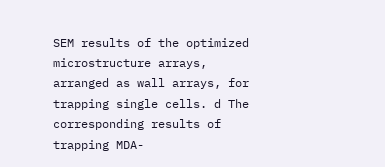SEM results of the optimized microstructure arrays, arranged as wall arrays, for trapping single cells. d The corresponding results of trapping MDA-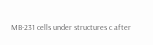MB-231 cells under structures c after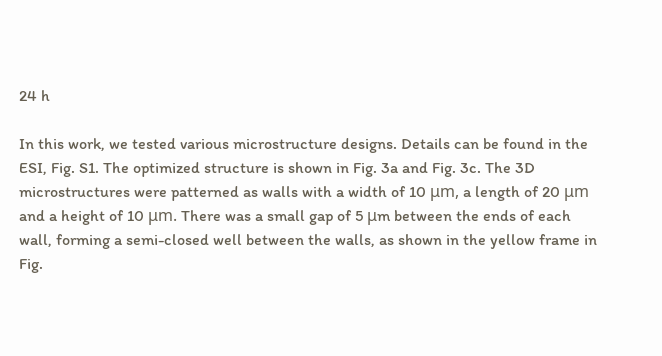24 h

In this work, we tested various microstructure designs. Details can be found in the ESI, Fig. S1. The optimized structure is shown in Fig. 3a and Fig. 3c. The 3D microstructures were patterned as walls with a width of 10 μm, a length of 20 μm and a height of 10 μm. There was a small gap of 5 μm between the ends of each wall, forming a semi-closed well between the walls, as shown in the yellow frame in Fig.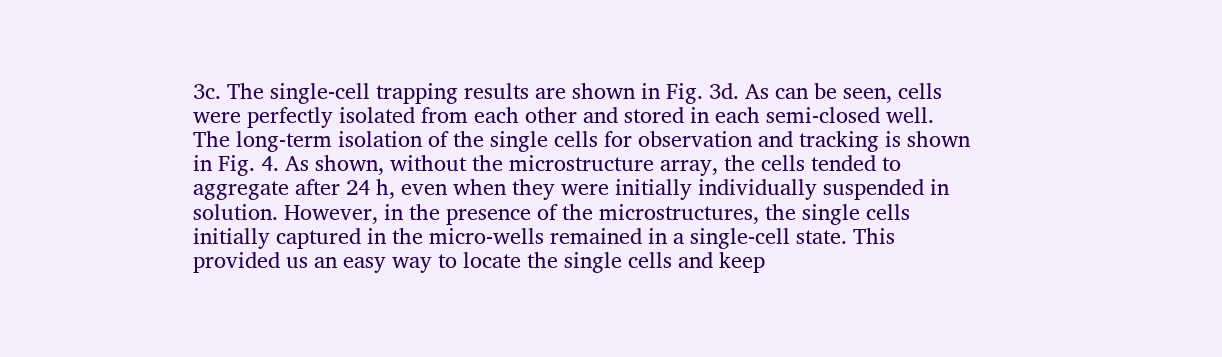3c. The single-cell trapping results are shown in Fig. 3d. As can be seen, cells were perfectly isolated from each other and stored in each semi-closed well. The long-term isolation of the single cells for observation and tracking is shown in Fig. 4. As shown, without the microstructure array, the cells tended to aggregate after 24 h, even when they were initially individually suspended in solution. However, in the presence of the microstructures, the single cells initially captured in the micro-wells remained in a single-cell state. This provided us an easy way to locate the single cells and keep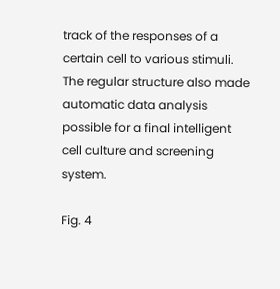track of the responses of a certain cell to various stimuli. The regular structure also made automatic data analysis possible for a final intelligent cell culture and screening system.

Fig. 4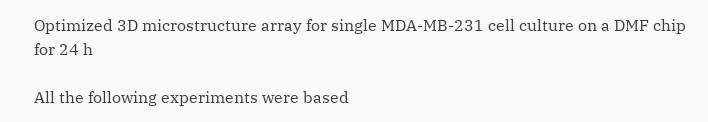Optimized 3D microstructure array for single MDA-MB-231 cell culture on a DMF chip for 24 h

All the following experiments were based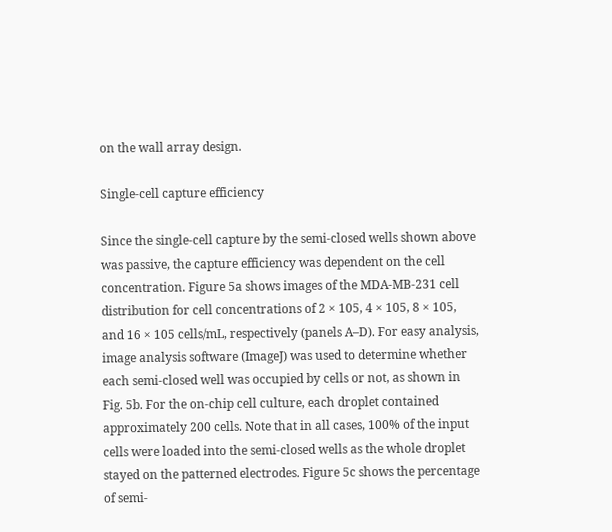on the wall array design.

Single-cell capture efficiency

Since the single-cell capture by the semi-closed wells shown above was passive, the capture efficiency was dependent on the cell concentration. Figure 5a shows images of the MDA-MB-231 cell distribution for cell concentrations of 2 × 105, 4 × 105, 8 × 105, and 16 × 105 cells/mL, respectively (panels A–D). For easy analysis, image analysis software (ImageJ) was used to determine whether each semi-closed well was occupied by cells or not, as shown in Fig. 5b. For the on-chip cell culture, each droplet contained approximately 200 cells. Note that in all cases, 100% of the input cells were loaded into the semi-closed wells as the whole droplet stayed on the patterned electrodes. Figure 5c shows the percentage of semi-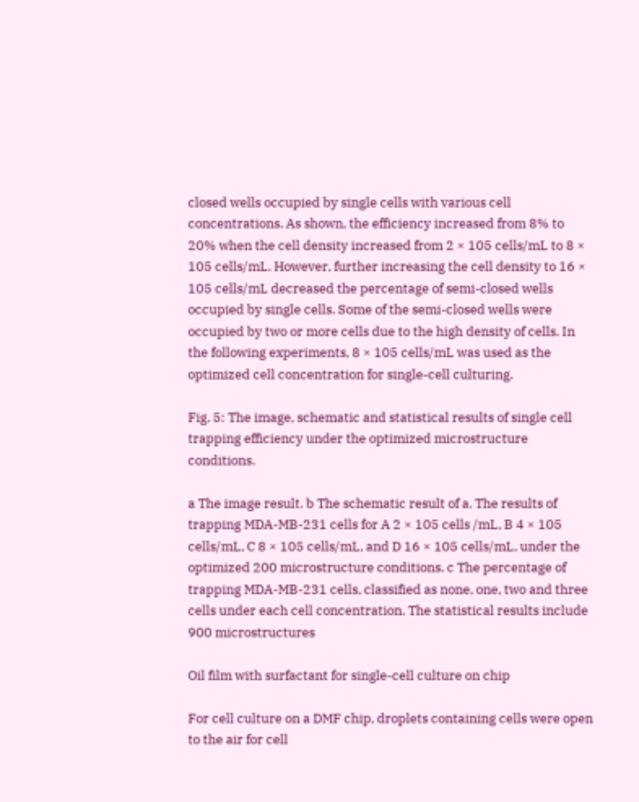closed wells occupied by single cells with various cell concentrations. As shown, the efficiency increased from 8% to 20% when the cell density increased from 2 × 105 cells/mL to 8 × 105 cells/mL. However, further increasing the cell density to 16 × 105 cells/mL decreased the percentage of semi-closed wells occupied by single cells. Some of the semi-closed wells were occupied by two or more cells due to the high density of cells. In the following experiments, 8 × 105 cells/mL was used as the optimized cell concentration for single-cell culturing.

Fig. 5: The image, schematic and statistical results of single cell trapping efficiency under the optimized microstructure conditions.

a The image result. b The schematic result of a. The results of trapping MDA-MB-231 cells for A 2 × 105 cells /mL, B 4 × 105 cells/mL, C 8 × 105 cells/mL, and D 16 × 105 cells/mL, under the optimized 200 microstructure conditions. c The percentage of trapping MDA-MB-231 cells, classified as none, one, two and three cells under each cell concentration. The statistical results include 900 microstructures

Oil film with surfactant for single-cell culture on chip

For cell culture on a DMF chip, droplets containing cells were open to the air for cell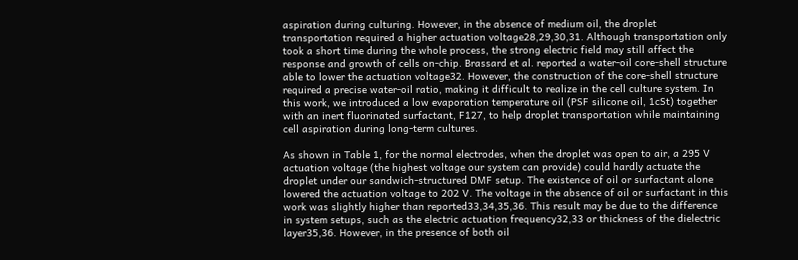aspiration during culturing. However, in the absence of medium oil, the droplet transportation required a higher actuation voltage28,29,30,31. Although transportation only took a short time during the whole process, the strong electric field may still affect the response and growth of cells on-chip. Brassard et al. reported a water-oil core-shell structure able to lower the actuation voltage32. However, the construction of the core-shell structure required a precise water-oil ratio, making it difficult to realize in the cell culture system. In this work, we introduced a low evaporation temperature oil (PSF silicone oil, 1cSt) together with an inert fluorinated surfactant, F127, to help droplet transportation while maintaining cell aspiration during long-term cultures.

As shown in Table 1, for the normal electrodes, when the droplet was open to air, a 295 V actuation voltage (the highest voltage our system can provide) could hardly actuate the droplet under our sandwich-structured DMF setup. The existence of oil or surfactant alone lowered the actuation voltage to 202 V. The voltage in the absence of oil or surfactant in this work was slightly higher than reported33,34,35,36. This result may be due to the difference in system setups, such as the electric actuation frequency32,33 or thickness of the dielectric layer35,36. However, in the presence of both oil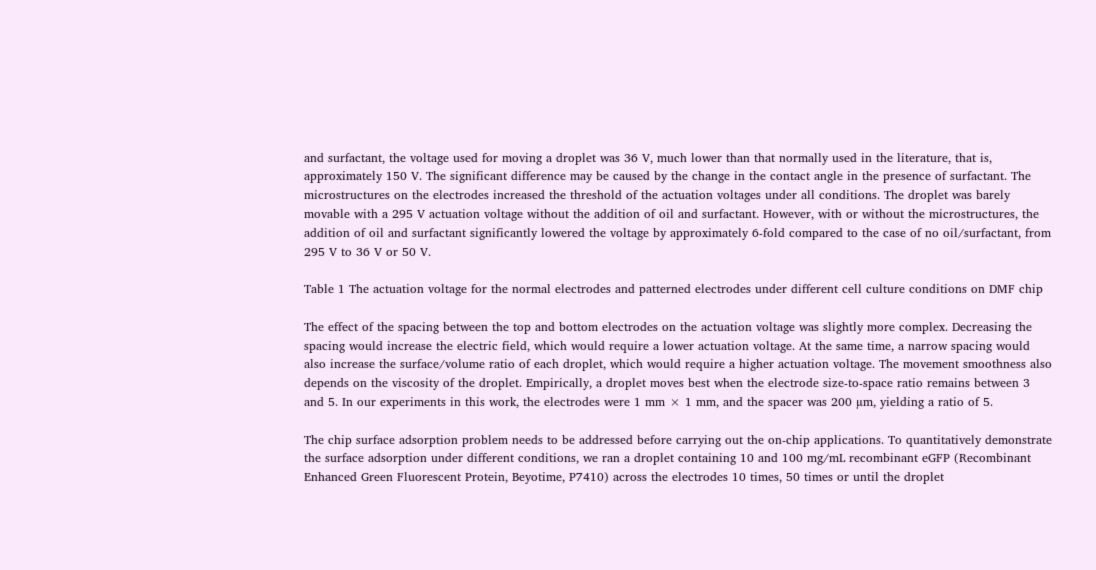and surfactant, the voltage used for moving a droplet was 36 V, much lower than that normally used in the literature, that is, approximately 150 V. The significant difference may be caused by the change in the contact angle in the presence of surfactant. The microstructures on the electrodes increased the threshold of the actuation voltages under all conditions. The droplet was barely movable with a 295 V actuation voltage without the addition of oil and surfactant. However, with or without the microstructures, the addition of oil and surfactant significantly lowered the voltage by approximately 6-fold compared to the case of no oil/surfactant, from 295 V to 36 V or 50 V.

Table 1 The actuation voltage for the normal electrodes and patterned electrodes under different cell culture conditions on DMF chip

The effect of the spacing between the top and bottom electrodes on the actuation voltage was slightly more complex. Decreasing the spacing would increase the electric field, which would require a lower actuation voltage. At the same time, a narrow spacing would also increase the surface/volume ratio of each droplet, which would require a higher actuation voltage. The movement smoothness also depends on the viscosity of the droplet. Empirically, a droplet moves best when the electrode size-to-space ratio remains between 3 and 5. In our experiments in this work, the electrodes were 1 mm × 1 mm, and the spacer was 200 µm, yielding a ratio of 5.

The chip surface adsorption problem needs to be addressed before carrying out the on-chip applications. To quantitatively demonstrate the surface adsorption under different conditions, we ran a droplet containing 10 and 100 mg/mL recombinant eGFP (Recombinant Enhanced Green Fluorescent Protein, Beyotime, P7410) across the electrodes 10 times, 50 times or until the droplet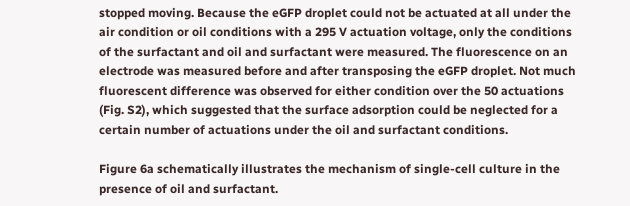stopped moving. Because the eGFP droplet could not be actuated at all under the air condition or oil conditions with a 295 V actuation voltage, only the conditions of the surfactant and oil and surfactant were measured. The fluorescence on an electrode was measured before and after transposing the eGFP droplet. Not much fluorescent difference was observed for either condition over the 50 actuations (Fig. S2), which suggested that the surface adsorption could be neglected for a certain number of actuations under the oil and surfactant conditions.

Figure 6a schematically illustrates the mechanism of single-cell culture in the presence of oil and surfactant.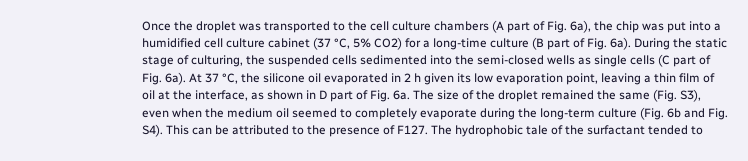Once the droplet was transported to the cell culture chambers (A part of Fig. 6a), the chip was put into a humidified cell culture cabinet (37 °C, 5% CO2) for a long-time culture (B part of Fig. 6a). During the static stage of culturing, the suspended cells sedimented into the semi-closed wells as single cells (C part of Fig. 6a). At 37 °C, the silicone oil evaporated in 2 h given its low evaporation point, leaving a thin film of oil at the interface, as shown in D part of Fig. 6a. The size of the droplet remained the same (Fig. S3), even when the medium oil seemed to completely evaporate during the long-term culture (Fig. 6b and Fig. S4). This can be attributed to the presence of F127. The hydrophobic tale of the surfactant tended to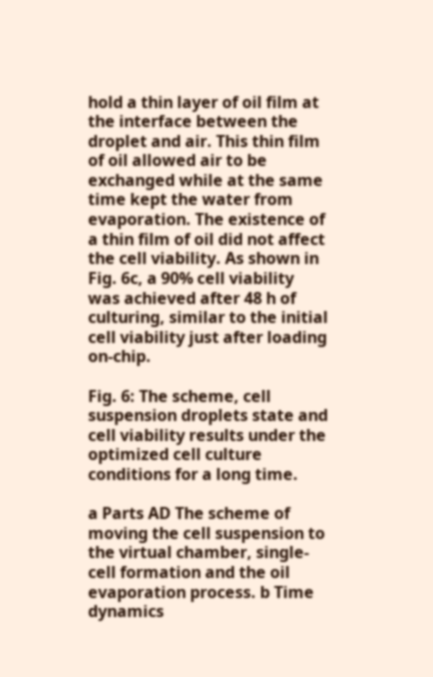hold a thin layer of oil film at the interface between the droplet and air. This thin film of oil allowed air to be exchanged while at the same time kept the water from evaporation. The existence of a thin film of oil did not affect the cell viability. As shown in Fig. 6c, a 90% cell viability was achieved after 48 h of culturing, similar to the initial cell viability just after loading on-chip.

Fig. 6: The scheme, cell suspension droplets state and cell viability results under the optimized cell culture conditions for a long time.

a Parts AD The scheme of moving the cell suspension to the virtual chamber, single-cell formation and the oil evaporation process. b Time dynamics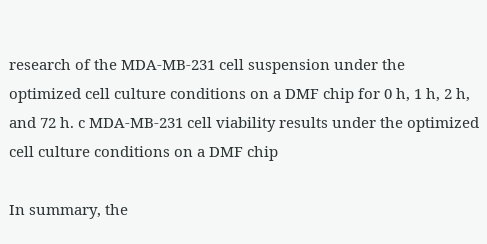research of the MDA-MB-231 cell suspension under the optimized cell culture conditions on a DMF chip for 0 h, 1 h, 2 h, and 72 h. c MDA-MB-231 cell viability results under the optimized cell culture conditions on a DMF chip

In summary, the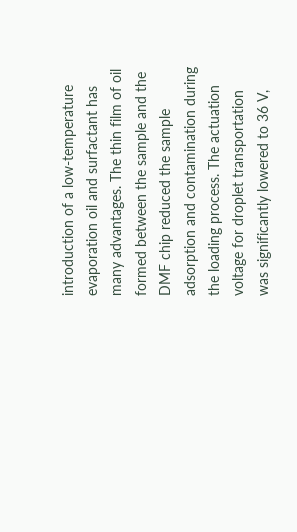introduction of a low-temperature evaporation oil and surfactant has many advantages. The thin film of oil formed between the sample and the DMF chip reduced the sample adsorption and contamination during the loading process. The actuation voltage for droplet transportation was significantly lowered to 36 V,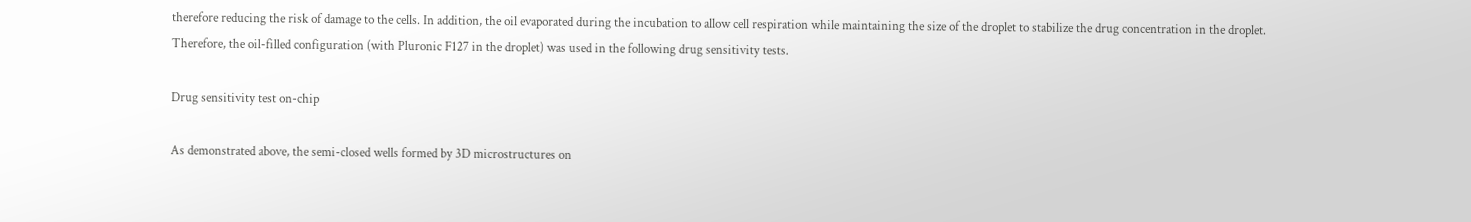therefore reducing the risk of damage to the cells. In addition, the oil evaporated during the incubation to allow cell respiration while maintaining the size of the droplet to stabilize the drug concentration in the droplet. Therefore, the oil-filled configuration (with Pluronic F127 in the droplet) was used in the following drug sensitivity tests.

Drug sensitivity test on-chip

As demonstrated above, the semi-closed wells formed by 3D microstructures on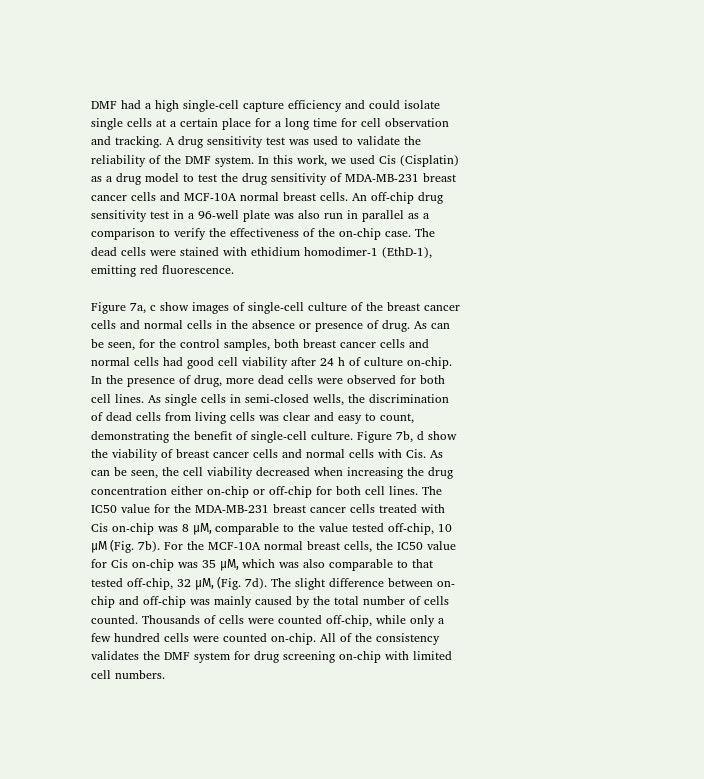DMF had a high single-cell capture efficiency and could isolate single cells at a certain place for a long time for cell observation and tracking. A drug sensitivity test was used to validate the reliability of the DMF system. In this work, we used Cis (Cisplatin) as a drug model to test the drug sensitivity of MDA-MB-231 breast cancer cells and MCF-10A normal breast cells. An off-chip drug sensitivity test in a 96-well plate was also run in parallel as a comparison to verify the effectiveness of the on-chip case. The dead cells were stained with ethidium homodimer-1 (EthD-1), emitting red fluorescence.

Figure 7a, c show images of single-cell culture of the breast cancer cells and normal cells in the absence or presence of drug. As can be seen, for the control samples, both breast cancer cells and normal cells had good cell viability after 24 h of culture on-chip. In the presence of drug, more dead cells were observed for both cell lines. As single cells in semi-closed wells, the discrimination of dead cells from living cells was clear and easy to count, demonstrating the benefit of single-cell culture. Figure 7b, d show the viability of breast cancer cells and normal cells with Cis. As can be seen, the cell viability decreased when increasing the drug concentration either on-chip or off-chip for both cell lines. The IC50 value for the MDA-MB-231 breast cancer cells treated with Cis on-chip was 8 μM, comparable to the value tested off-chip, 10 μM (Fig. 7b). For the MCF-10A normal breast cells, the IC50 value for Cis on-chip was 35 μM, which was also comparable to that tested off-chip, 32 μM, (Fig. 7d). The slight difference between on-chip and off-chip was mainly caused by the total number of cells counted. Thousands of cells were counted off-chip, while only a few hundred cells were counted on-chip. All of the consistency validates the DMF system for drug screening on-chip with limited cell numbers.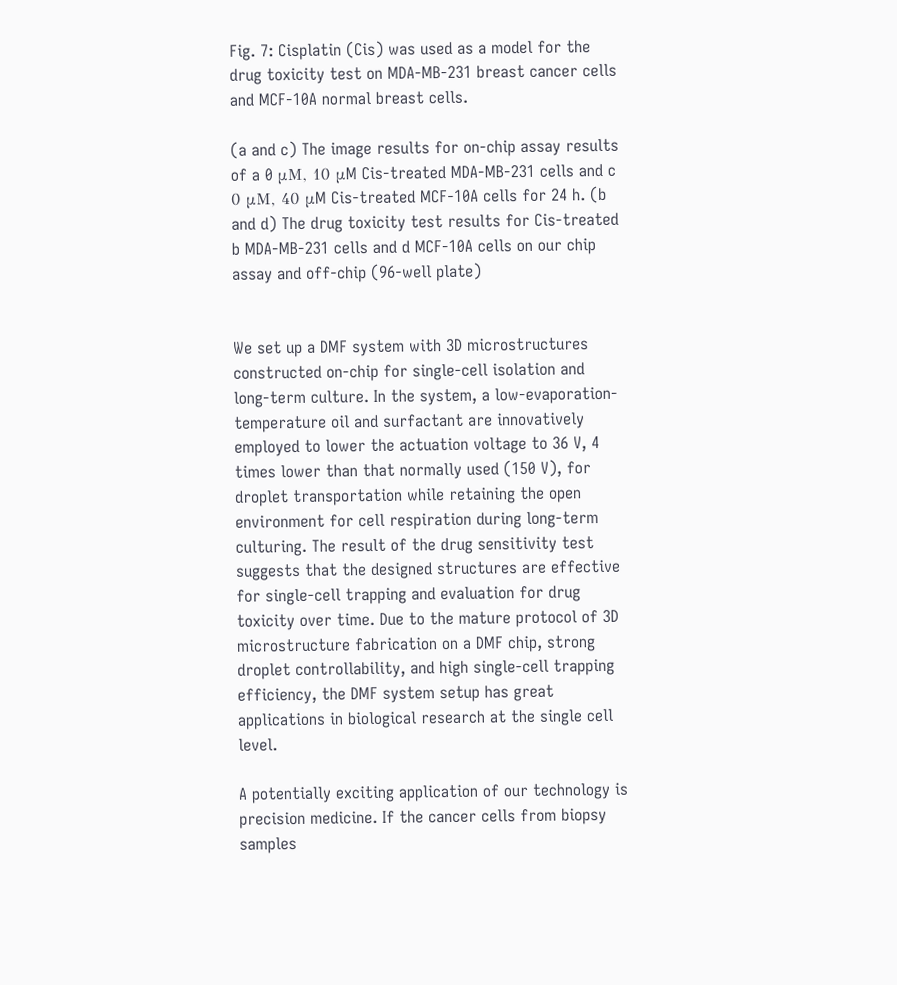Fig. 7: Cisplatin (Cis) was used as a model for the drug toxicity test on MDA-MB-231 breast cancer cells and MCF-10A normal breast cells.

(a and c) The image results for on-chip assay results of a 0 μM, 10 μM Cis-treated MDA-MB-231 cells and c 0 μM, 40 μM Cis-treated MCF-10A cells for 24 h. (b and d) The drug toxicity test results for Cis-treated b MDA-MB-231 cells and d MCF-10A cells on our chip assay and off-chip (96-well plate)


We set up a DMF system with 3D microstructures constructed on-chip for single-cell isolation and long-term culture. In the system, a low-evaporation-temperature oil and surfactant are innovatively employed to lower the actuation voltage to 36 V, 4 times lower than that normally used (150 V), for droplet transportation while retaining the open environment for cell respiration during long-term culturing. The result of the drug sensitivity test suggests that the designed structures are effective for single-cell trapping and evaluation for drug toxicity over time. Due to the mature protocol of 3D microstructure fabrication on a DMF chip, strong droplet controllability, and high single-cell trapping efficiency, the DMF system setup has great applications in biological research at the single cell level.

A potentially exciting application of our technology is precision medicine. If the cancer cells from biopsy samples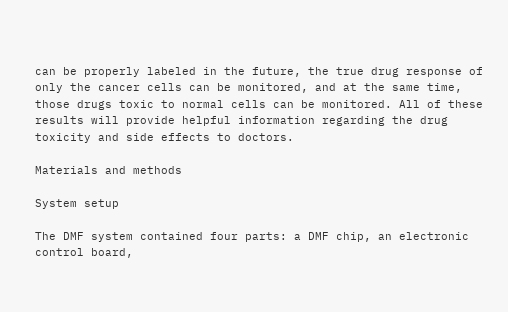can be properly labeled in the future, the true drug response of only the cancer cells can be monitored, and at the same time, those drugs toxic to normal cells can be monitored. All of these results will provide helpful information regarding the drug toxicity and side effects to doctors.

Materials and methods

System setup

The DMF system contained four parts: a DMF chip, an electronic control board,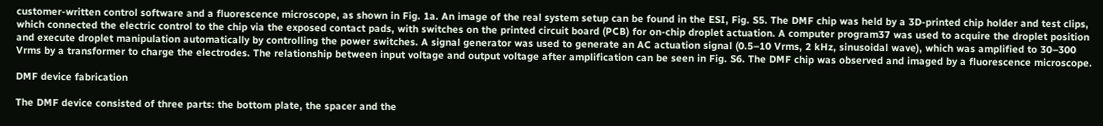customer-written control software and a fluorescence microscope, as shown in Fig. 1a. An image of the real system setup can be found in the ESI, Fig. S5. The DMF chip was held by a 3D-printed chip holder and test clips, which connected the electric control to the chip via the exposed contact pads, with switches on the printed circuit board (PCB) for on-chip droplet actuation. A computer program37 was used to acquire the droplet position and execute droplet manipulation automatically by controlling the power switches. A signal generator was used to generate an AC actuation signal (0.5–10 Vrms, 2 kHz, sinusoidal wave), which was amplified to 30–300 Vrms by a transformer to charge the electrodes. The relationship between input voltage and output voltage after amplification can be seen in Fig. S6. The DMF chip was observed and imaged by a fluorescence microscope.

DMF device fabrication

The DMF device consisted of three parts: the bottom plate, the spacer and the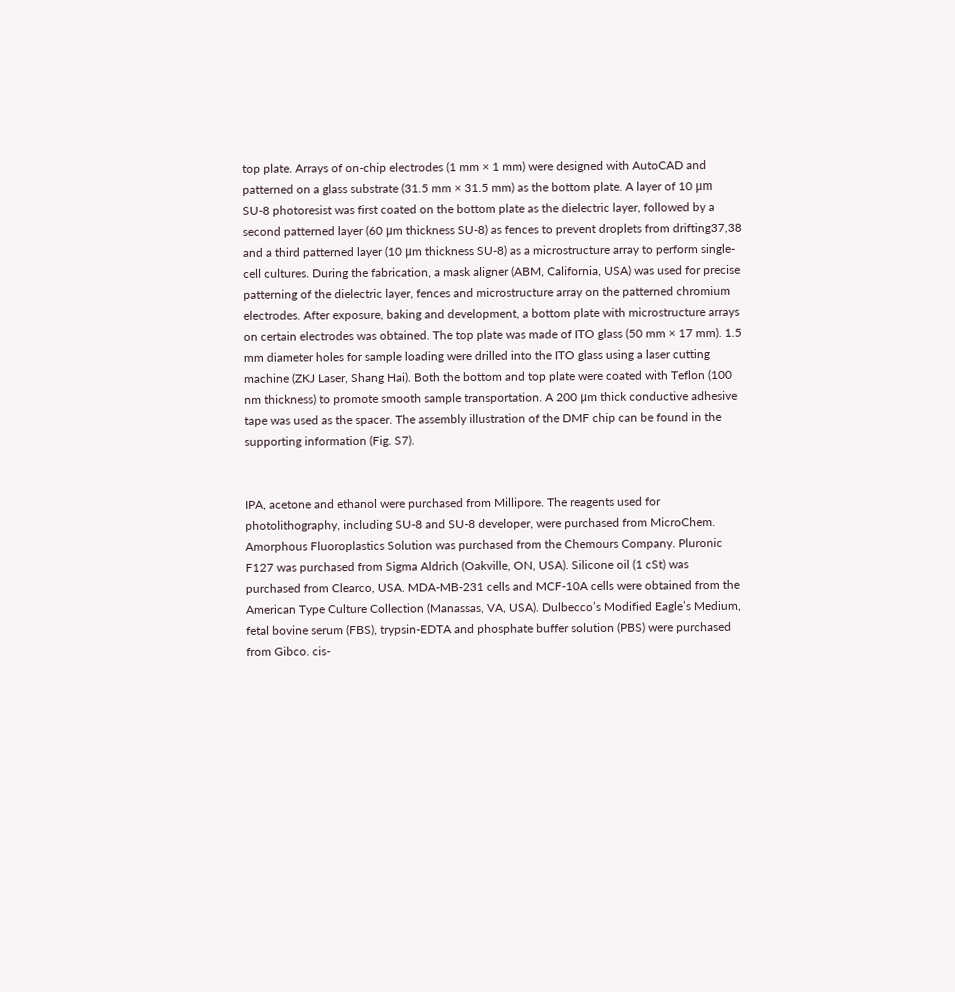top plate. Arrays of on-chip electrodes (1 mm × 1 mm) were designed with AutoCAD and patterned on a glass substrate (31.5 mm × 31.5 mm) as the bottom plate. A layer of 10 μm SU-8 photoresist was first coated on the bottom plate as the dielectric layer, followed by a second patterned layer (60 μm thickness SU-8) as fences to prevent droplets from drifting37,38 and a third patterned layer (10 μm thickness SU-8) as a microstructure array to perform single-cell cultures. During the fabrication, a mask aligner (ABM, California, USA) was used for precise patterning of the dielectric layer, fences and microstructure array on the patterned chromium electrodes. After exposure, baking and development, a bottom plate with microstructure arrays on certain electrodes was obtained. The top plate was made of ITO glass (50 mm × 17 mm). 1.5 mm diameter holes for sample loading were drilled into the ITO glass using a laser cutting machine (ZKJ Laser, Shang Hai). Both the bottom and top plate were coated with Teflon (100 nm thickness) to promote smooth sample transportation. A 200 μm thick conductive adhesive tape was used as the spacer. The assembly illustration of the DMF chip can be found in the supporting information (Fig. S7).


IPA, acetone and ethanol were purchased from Millipore. The reagents used for photolithography, including SU-8 and SU-8 developer, were purchased from MicroChem. Amorphous Fluoroplastics Solution was purchased from the Chemours Company. Pluronic F127 was purchased from Sigma Aldrich (Oakville, ON, USA). Silicone oil (1 cSt) was purchased from Clearco, USA. MDA-MB-231 cells and MCF-10A cells were obtained from the American Type Culture Collection (Manassas, VA, USA). Dulbecco’s Modified Eagle’s Medium, fetal bovine serum (FBS), trypsin-EDTA and phosphate buffer solution (PBS) were purchased from Gibco. cis-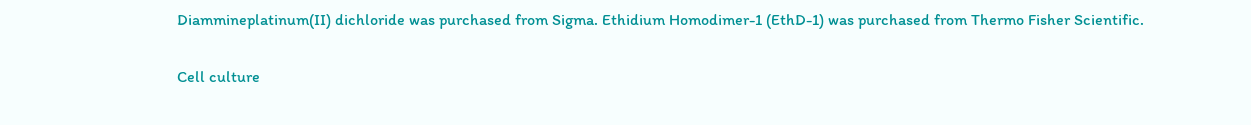Diammineplatinum(II) dichloride was purchased from Sigma. Ethidium Homodimer-1 (EthD-1) was purchased from Thermo Fisher Scientific.

Cell culture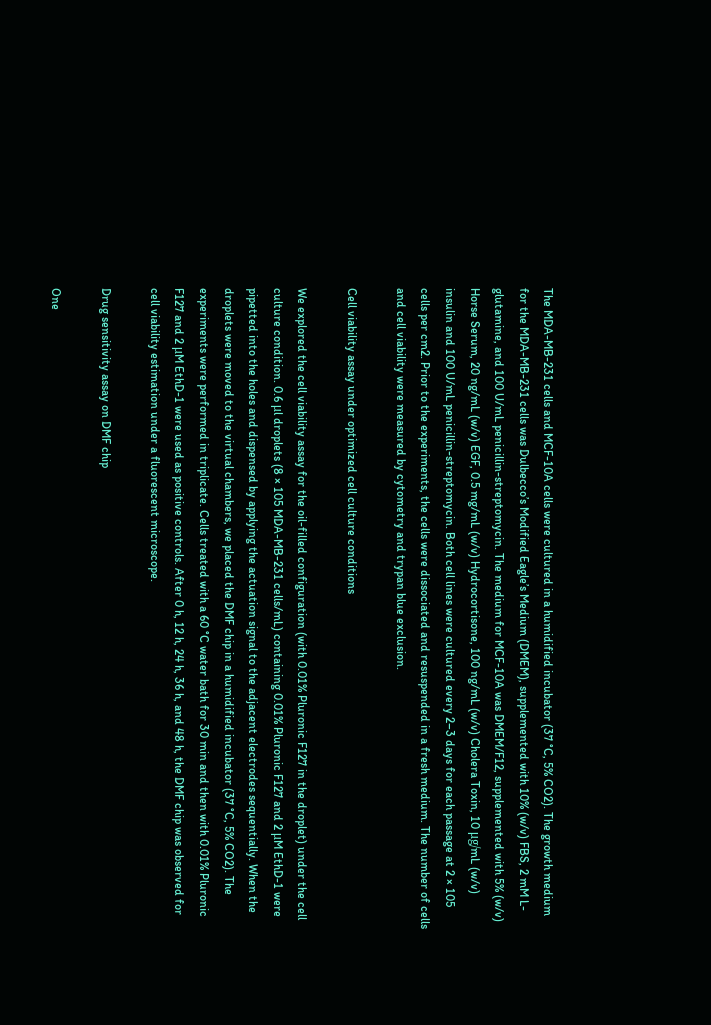The MDA-MB-231 cells and MCF-10A cells were cultured in a humidified incubator (37 °C, 5% CO2). The growth medium for the MDA-MB-231 cells was Dulbecco’s Modified Eagle’s Medium (DMEM), supplemented with 10% (w/v) FBS, 2 mM L-glutamine, and 100 U/mL penicillin-streptomycin. The medium for MCF-10A was DMEM/F12, supplemented with 5% (w/v) Horse Serum, 20 ng/mL (w/v) EGF, 0.5 mg/mL (w/v) Hydrocortisone, 100 ng/mL (w/v) Cholera Toxin, 10 μg/mL (w/v) insulin and 100 U/mL penicillin-streptomycin. Both cell lines were cultured every 2–3 days for each passage at 2 × 105 cells per cm2. Prior to the experiments, the cells were dissociated and resuspended in a fresh medium. The number of cells and cell viability were measured by cytometry and trypan blue exclusion.

Cell viability assay under optimized cell culture conditions

We explored the cell viability assay for the oil-filled configuration (with 0.01% Pluronic F127 in the droplet) under the cell culture condition. 0.6 μl droplets (8 × 105 MDA-MB-231 cells/mL) containing 0.01% Pluronic F127 and 2 μM EthD-1 were pipetted into the holes and dispensed by applying the actuation signal to the adjacent electrodes sequentially. When the droplets were moved to the virtual chambers, we placed the DMF chip in a humidified incubator (37 °C, 5% CO2). The experiments were performed in triplicate. Cells treated with a 60 °C water bath for 30 min and then with 0.01% Pluronic F127 and 2 μM EthD-1 were used as positive controls. After 0 h, 12 h, 24 h, 36 h, and 48 h, the DMF chip was observed for cell viability estimation under a fluorescent microscope.

Drug sensitivity assay on DMF chip

One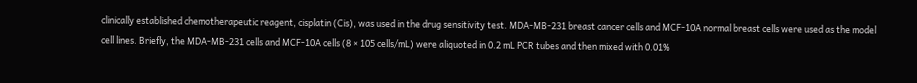clinically established chemotherapeutic reagent, cisplatin (Cis), was used in the drug sensitivity test. MDA-MB-231 breast cancer cells and MCF-10A normal breast cells were used as the model cell lines. Briefly, the MDA-MB-231 cells and MCF-10A cells (8 × 105 cells/mL) were aliquoted in 0.2 mL PCR tubes and then mixed with 0.01%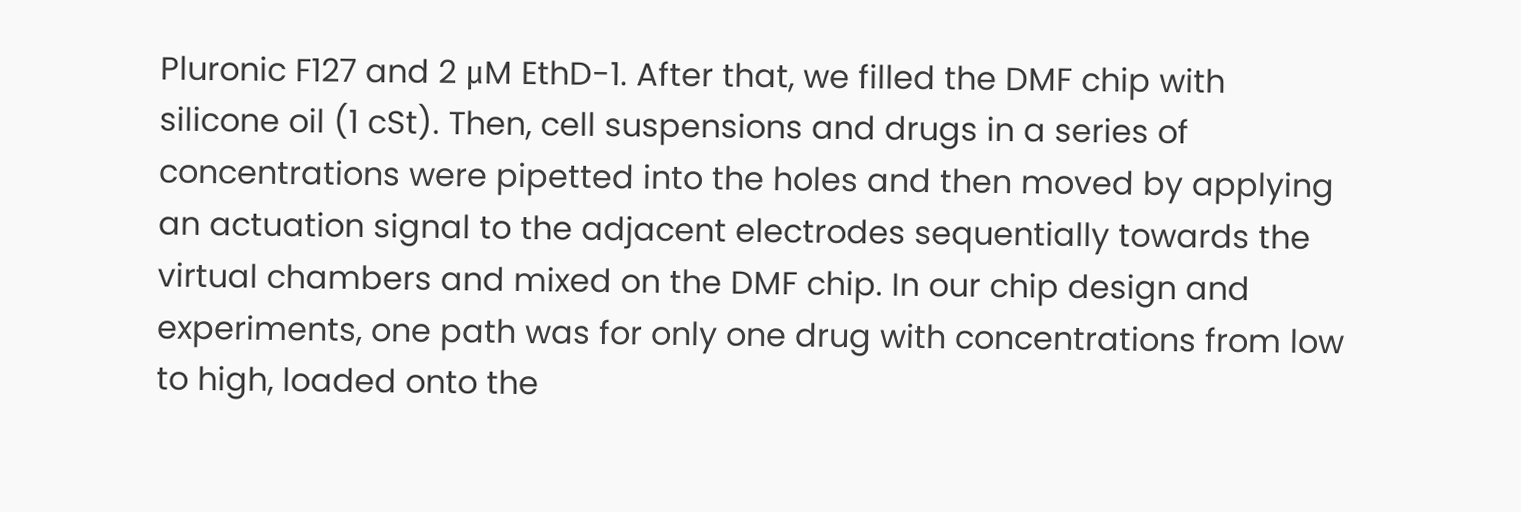Pluronic F127 and 2 μM EthD-1. After that, we filled the DMF chip with silicone oil (1 cSt). Then, cell suspensions and drugs in a series of concentrations were pipetted into the holes and then moved by applying an actuation signal to the adjacent electrodes sequentially towards the virtual chambers and mixed on the DMF chip. In our chip design and experiments, one path was for only one drug with concentrations from low to high, loaded onto the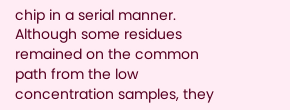chip in a serial manner. Although some residues remained on the common path from the low concentration samples, they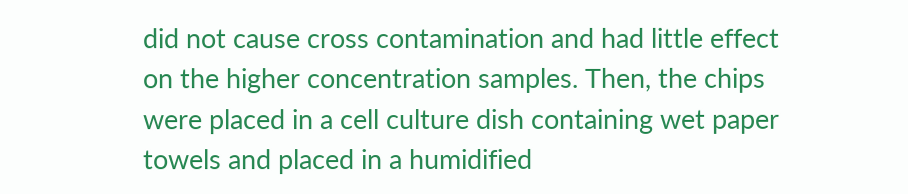did not cause cross contamination and had little effect on the higher concentration samples. Then, the chips were placed in a cell culture dish containing wet paper towels and placed in a humidified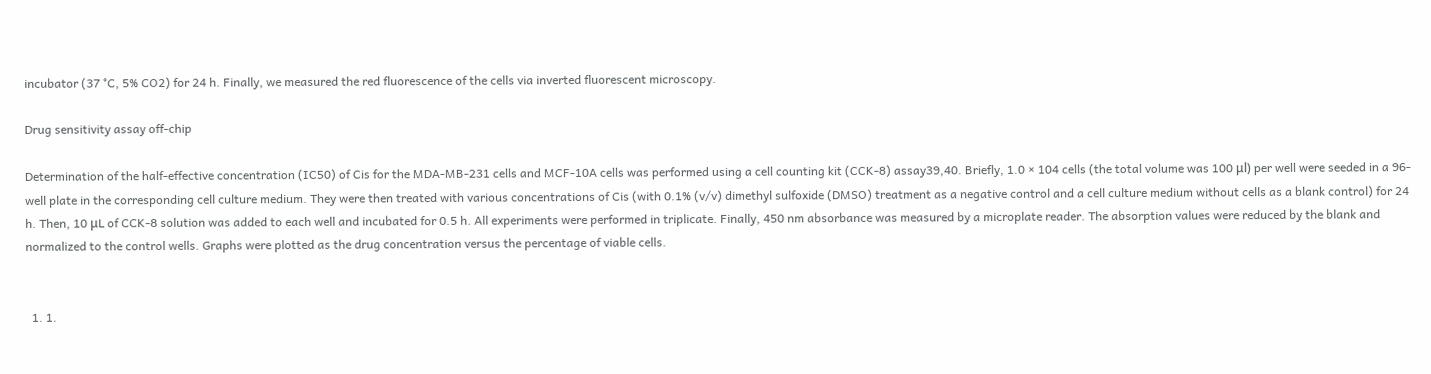incubator (37 °C, 5% CO2) for 24 h. Finally, we measured the red fluorescence of the cells via inverted fluorescent microscopy.

Drug sensitivity assay off-chip

Determination of the half-effective concentration (IC50) of Cis for the MDA-MB-231 cells and MCF-10A cells was performed using a cell counting kit (CCK-8) assay39,40. Briefly, 1.0 × 104 cells (the total volume was 100 μl) per well were seeded in a 96-well plate in the corresponding cell culture medium. They were then treated with various concentrations of Cis (with 0.1% (v/v) dimethyl sulfoxide (DMSO) treatment as a negative control and a cell culture medium without cells as a blank control) for 24 h. Then, 10 μL of CCK-8 solution was added to each well and incubated for 0.5 h. All experiments were performed in triplicate. Finally, 450 nm absorbance was measured by a microplate reader. The absorption values were reduced by the blank and normalized to the control wells. Graphs were plotted as the drug concentration versus the percentage of viable cells.


  1. 1.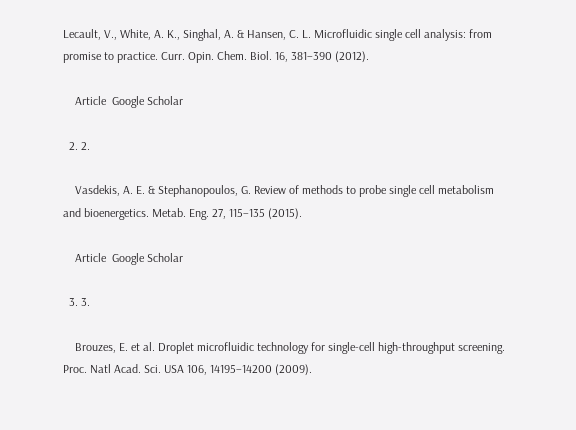Lecault, V., White, A. K., Singhal, A. & Hansen, C. L. Microfluidic single cell analysis: from promise to practice. Curr. Opin. Chem. Biol. 16, 381–390 (2012).

    Article  Google Scholar

  2. 2.

    Vasdekis, A. E. & Stephanopoulos, G. Review of methods to probe single cell metabolism and bioenergetics. Metab. Eng. 27, 115–135 (2015).

    Article  Google Scholar

  3. 3.

    Brouzes, E. et al. Droplet microfluidic technology for single-cell high-throughput screening. Proc. Natl Acad. Sci. USA 106, 14195–14200 (2009).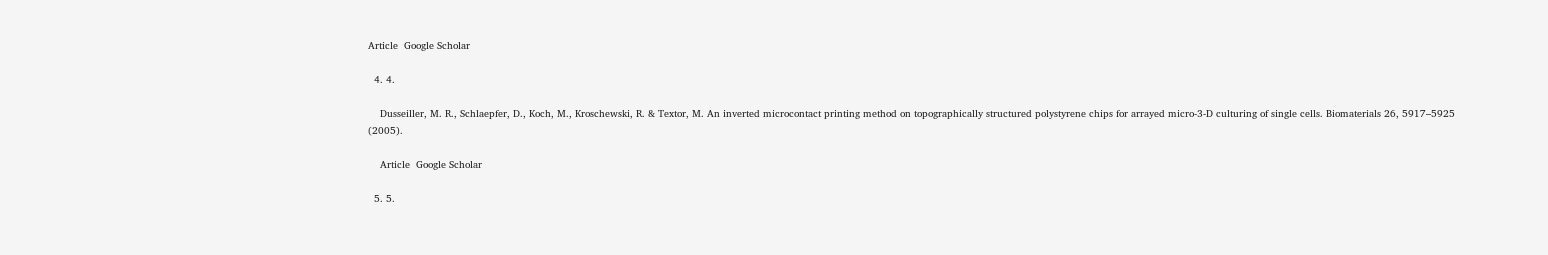Article  Google Scholar

  4. 4.

    Dusseiller, M. R., Schlaepfer, D., Koch, M., Kroschewski, R. & Textor, M. An inverted microcontact printing method on topographically structured polystyrene chips for arrayed micro-3-D culturing of single cells. Biomaterials 26, 5917–5925 (2005).

    Article  Google Scholar

  5. 5.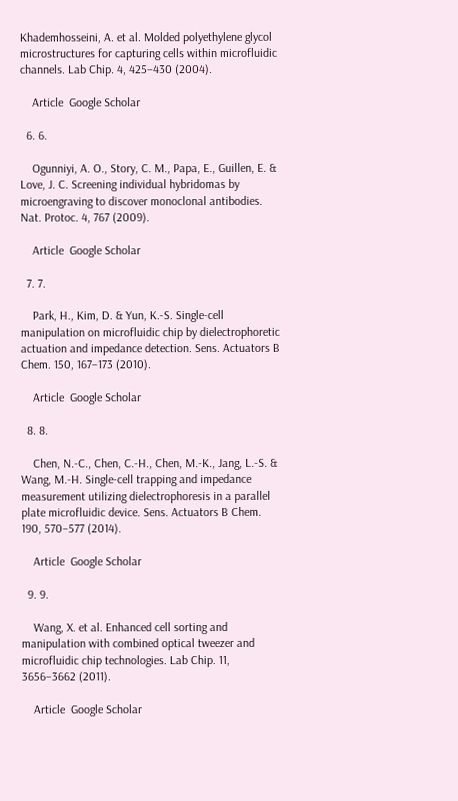Khademhosseini, A. et al. Molded polyethylene glycol microstructures for capturing cells within microfluidic channels. Lab Chip. 4, 425–430 (2004).

    Article  Google Scholar

  6. 6.

    Ogunniyi, A. O., Story, C. M., Papa, E., Guillen, E. & Love, J. C. Screening individual hybridomas by microengraving to discover monoclonal antibodies. Nat. Protoc. 4, 767 (2009).

    Article  Google Scholar

  7. 7.

    Park, H., Kim, D. & Yun, K.-S. Single-cell manipulation on microfluidic chip by dielectrophoretic actuation and impedance detection. Sens. Actuators B Chem. 150, 167–173 (2010).

    Article  Google Scholar

  8. 8.

    Chen, N.-C., Chen, C.-H., Chen, M.-K., Jang, L.-S. & Wang, M.-H. Single-cell trapping and impedance measurement utilizing dielectrophoresis in a parallel plate microfluidic device. Sens. Actuators B Chem. 190, 570–577 (2014).

    Article  Google Scholar

  9. 9.

    Wang, X. et al. Enhanced cell sorting and manipulation with combined optical tweezer and microfluidic chip technologies. Lab Chip. 11, 3656–3662 (2011).

    Article  Google Scholar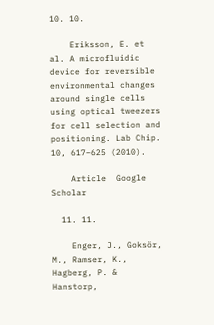10. 10.

    Eriksson, E. et al. A microfluidic device for reversible environmental changes around single cells using optical tweezers for cell selection and positioning. Lab Chip. 10, 617–625 (2010).

    Article  Google Scholar

  11. 11.

    Enger, J., Goksör, M., Ramser, K., Hagberg, P. & Hanstorp,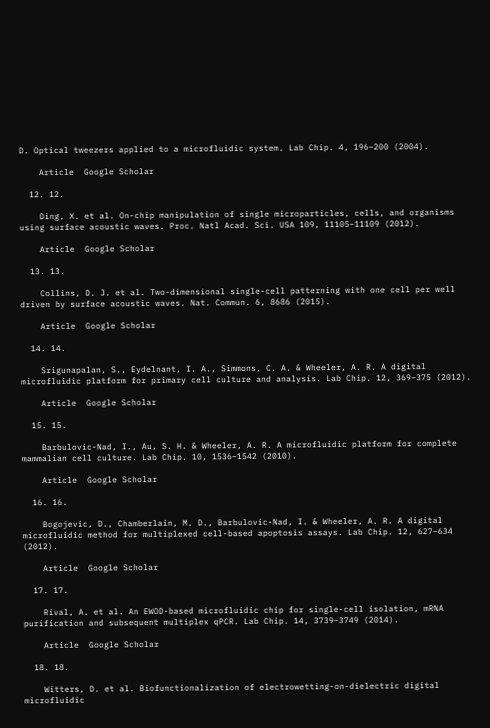D. Optical tweezers applied to a microfluidic system. Lab Chip. 4, 196–200 (2004).

    Article  Google Scholar

  12. 12.

    Ding, X. et al. On-chip manipulation of single microparticles, cells, and organisms using surface acoustic waves. Proc. Natl Acad. Sci. USA 109, 11105–11109 (2012).

    Article  Google Scholar

  13. 13.

    Collins, D. J. et al. Two-dimensional single-cell patterning with one cell per well driven by surface acoustic waves. Nat. Commun. 6, 8686 (2015).

    Article  Google Scholar

  14. 14.

    Srigunapalan, S., Eydelnant, I. A., Simmons, C. A. & Wheeler, A. R. A digital microfluidic platform for primary cell culture and analysis. Lab Chip. 12, 369–375 (2012).

    Article  Google Scholar

  15. 15.

    Barbulovic-Nad, I., Au, S. H. & Wheeler, A. R. A microfluidic platform for complete mammalian cell culture. Lab Chip. 10, 1536–1542 (2010).

    Article  Google Scholar

  16. 16.

    Bogojevic, D., Chamberlain, M. D., Barbulovic-Nad, I. & Wheeler, A. R. A digital microfluidic method for multiplexed cell-based apoptosis assays. Lab Chip. 12, 627–634 (2012).

    Article  Google Scholar

  17. 17.

    Rival, A. et al. An EWOD-based microfluidic chip for single-cell isolation, mRNA purification and subsequent multiplex qPCR. Lab Chip. 14, 3739–3749 (2014).

    Article  Google Scholar

  18. 18.

    Witters, D. et al. Biofunctionalization of electrowetting-on-dielectric digital microfluidic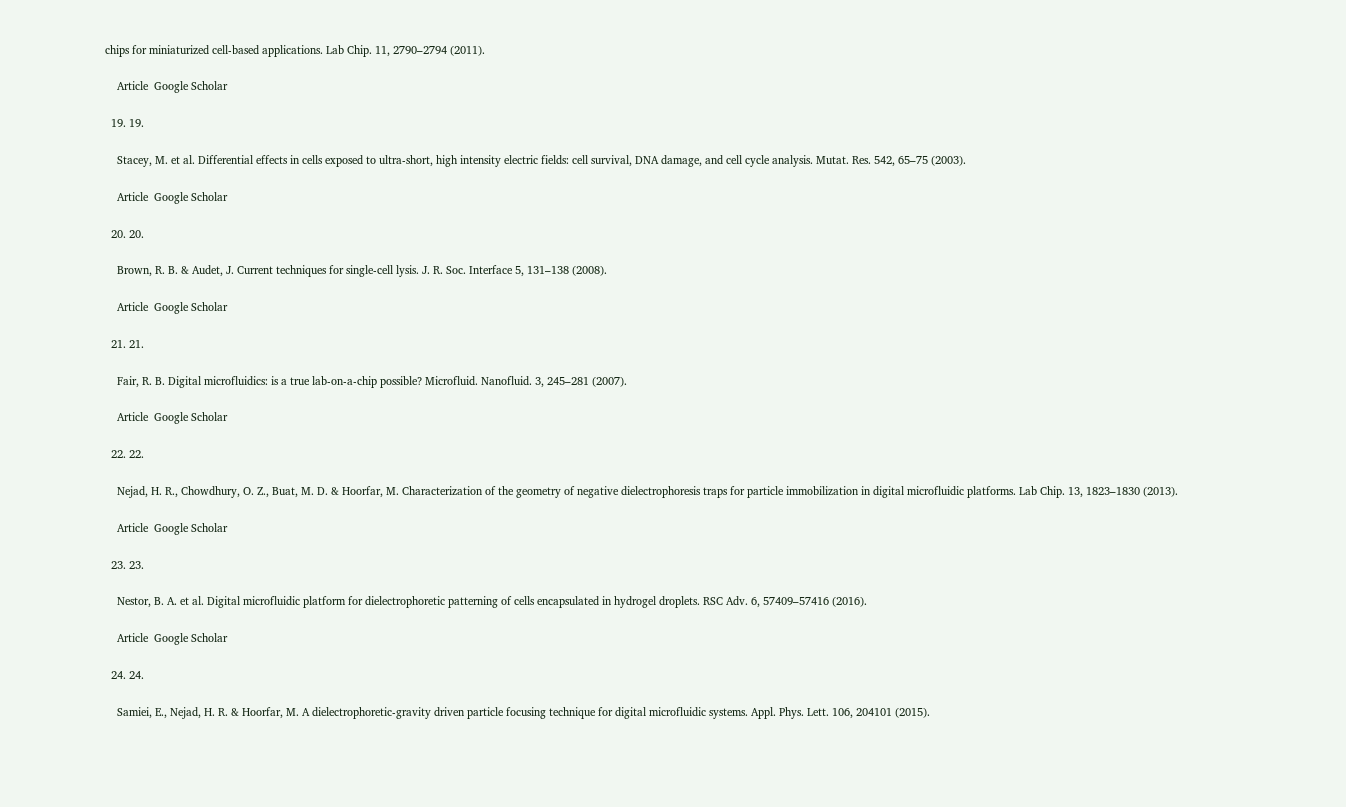chips for miniaturized cell-based applications. Lab Chip. 11, 2790–2794 (2011).

    Article  Google Scholar

  19. 19.

    Stacey, M. et al. Differential effects in cells exposed to ultra-short, high intensity electric fields: cell survival, DNA damage, and cell cycle analysis. Mutat. Res. 542, 65–75 (2003).

    Article  Google Scholar

  20. 20.

    Brown, R. B. & Audet, J. Current techniques for single-cell lysis. J. R. Soc. Interface 5, 131–138 (2008).

    Article  Google Scholar

  21. 21.

    Fair, R. B. Digital microfluidics: is a true lab-on-a-chip possible? Microfluid. Nanofluid. 3, 245–281 (2007).

    Article  Google Scholar

  22. 22.

    Nejad, H. R., Chowdhury, O. Z., Buat, M. D. & Hoorfar, M. Characterization of the geometry of negative dielectrophoresis traps for particle immobilization in digital microfluidic platforms. Lab Chip. 13, 1823–1830 (2013).

    Article  Google Scholar

  23. 23.

    Nestor, B. A. et al. Digital microfluidic platform for dielectrophoretic patterning of cells encapsulated in hydrogel droplets. RSC Adv. 6, 57409–57416 (2016).

    Article  Google Scholar

  24. 24.

    Samiei, E., Nejad, H. R. & Hoorfar, M. A dielectrophoretic-gravity driven particle focusing technique for digital microfluidic systems. Appl. Phys. Lett. 106, 204101 (2015).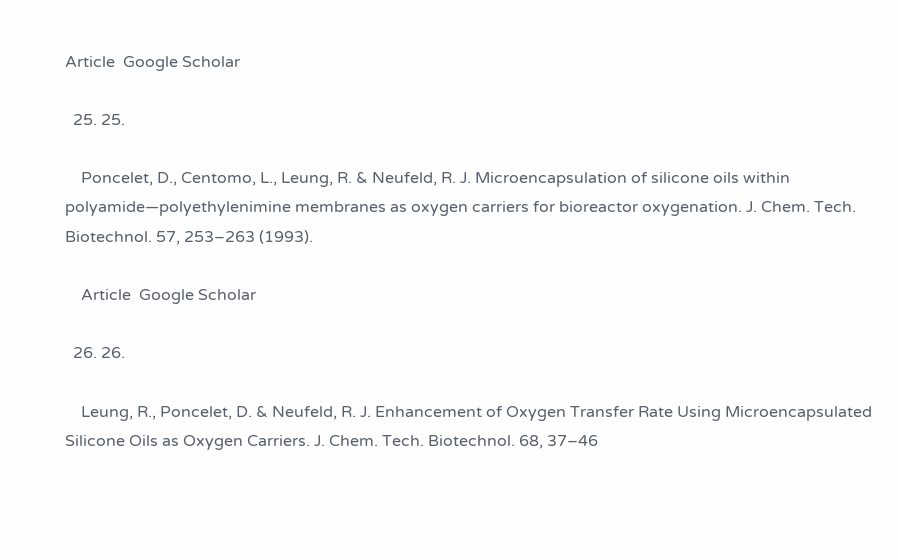Article  Google Scholar

  25. 25.

    Poncelet, D., Centomo, L., Leung, R. & Neufeld, R. J. Microencapsulation of silicone oils within polyamide—polyethylenimine membranes as oxygen carriers for bioreactor oxygenation. J. Chem. Tech. Biotechnol. 57, 253–263 (1993).

    Article  Google Scholar

  26. 26.

    Leung, R., Poncelet, D. & Neufeld, R. J. Enhancement of Oxygen Transfer Rate Using Microencapsulated Silicone Oils as Oxygen Carriers. J. Chem. Tech. Biotechnol. 68, 37–46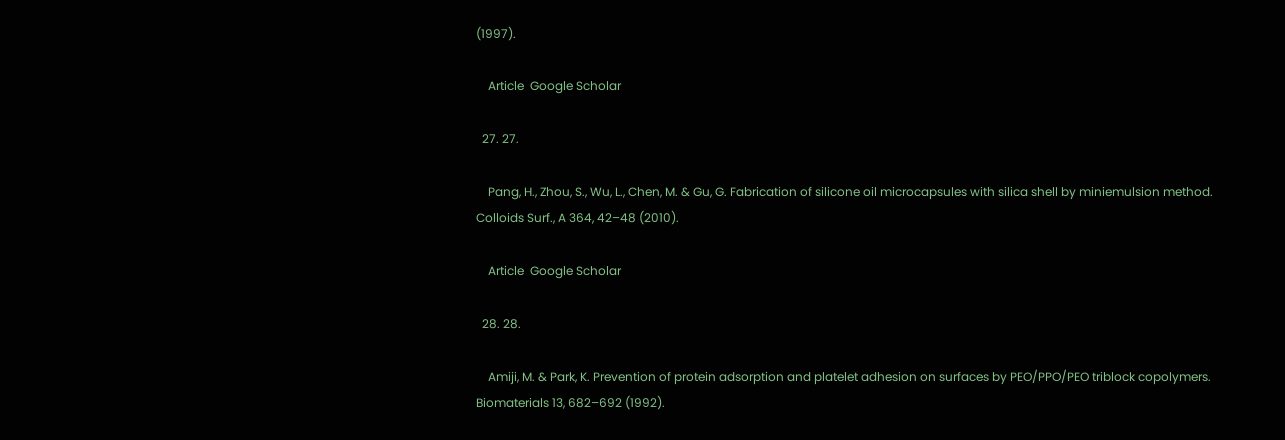(1997).

    Article  Google Scholar

  27. 27.

    Pang, H., Zhou, S., Wu, L., Chen, M. & Gu, G. Fabrication of silicone oil microcapsules with silica shell by miniemulsion method. Colloids Surf., A 364, 42–48 (2010).

    Article  Google Scholar

  28. 28.

    Amiji, M. & Park, K. Prevention of protein adsorption and platelet adhesion on surfaces by PEO/PPO/PEO triblock copolymers. Biomaterials 13, 682–692 (1992).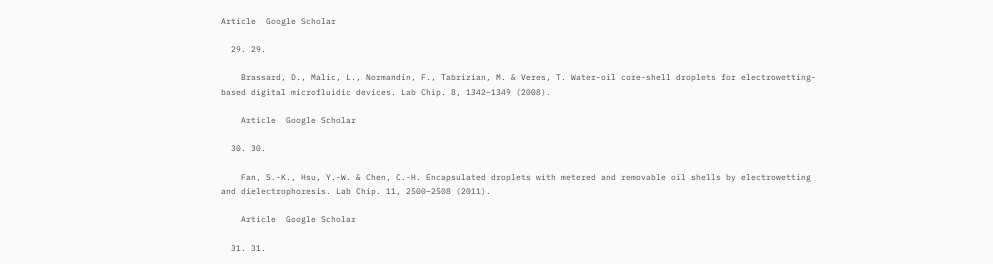Article  Google Scholar

  29. 29.

    Brassard, D., Malic, L., Normandin, F., Tabrizian, M. & Veres, T. Water-oil core-shell droplets for electrowetting-based digital microfluidic devices. Lab Chip. 8, 1342–1349 (2008).

    Article  Google Scholar

  30. 30.

    Fan, S.-K., Hsu, Y.-W. & Chen, C.-H. Encapsulated droplets with metered and removable oil shells by electrowetting and dielectrophoresis. Lab Chip. 11, 2500–2508 (2011).

    Article  Google Scholar

  31. 31.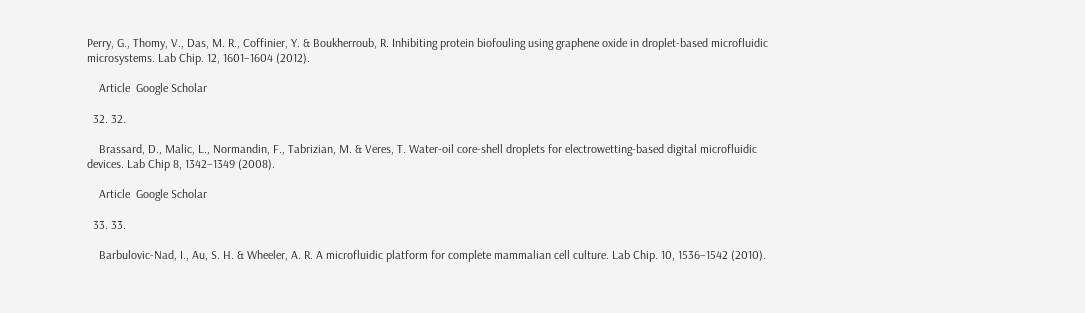Perry, G., Thomy, V., Das, M. R., Coffinier, Y. & Boukherroub, R. Inhibiting protein biofouling using graphene oxide in droplet-based microfluidic microsystems. Lab Chip. 12, 1601–1604 (2012).

    Article  Google Scholar

  32. 32.

    Brassard, D., Malic, L., Normandin, F., Tabrizian, M. & Veres, T. Water-oil core-shell droplets for electrowetting-based digital microfluidic devices. Lab Chip 8, 1342–1349 (2008).

    Article  Google Scholar

  33. 33.

    Barbulovic-Nad, I., Au, S. H. & Wheeler, A. R. A microfluidic platform for complete mammalian cell culture. Lab Chip. 10, 1536–1542 (2010).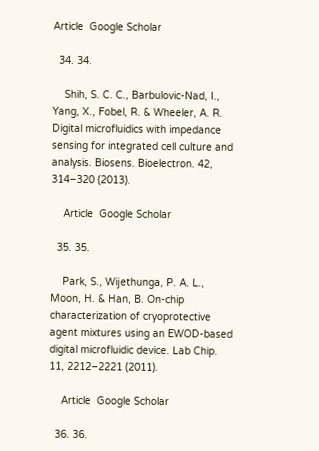Article  Google Scholar

  34. 34.

    Shih, S. C. C., Barbulovic-Nad, I., Yang, X., Fobel, R. & Wheeler, A. R. Digital microfluidics with impedance sensing for integrated cell culture and analysis. Biosens. Bioelectron. 42, 314–320 (2013).

    Article  Google Scholar

  35. 35.

    Park, S., Wijethunga, P. A. L., Moon, H. & Han, B. On-chip characterization of cryoprotective agent mixtures using an EWOD-based digital microfluidic device. Lab Chip. 11, 2212–2221 (2011).

    Article  Google Scholar

  36. 36.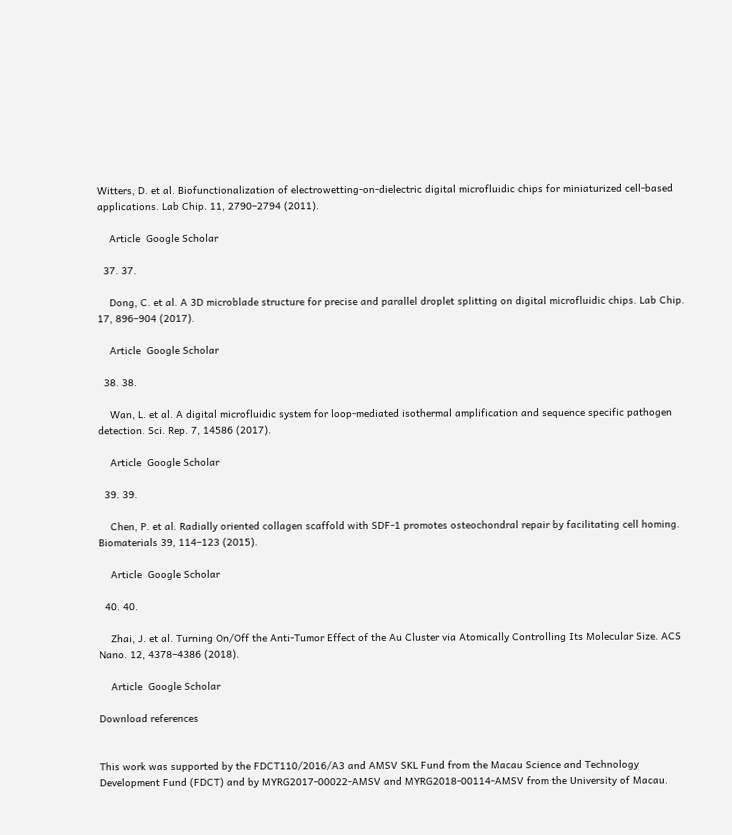Witters, D. et al. Biofunctionalization of electrowetting-on-dielectric digital microfluidic chips for miniaturized cell-based applications. Lab Chip. 11, 2790–2794 (2011).

    Article  Google Scholar

  37. 37.

    Dong, C. et al. A 3D microblade structure for precise and parallel droplet splitting on digital microfluidic chips. Lab Chip. 17, 896–904 (2017).

    Article  Google Scholar

  38. 38.

    Wan, L. et al. A digital microfluidic system for loop-mediated isothermal amplification and sequence specific pathogen detection. Sci. Rep. 7, 14586 (2017).

    Article  Google Scholar

  39. 39.

    Chen, P. et al. Radially oriented collagen scaffold with SDF-1 promotes osteochondral repair by facilitating cell homing. Biomaterials 39, 114–123 (2015).

    Article  Google Scholar

  40. 40.

    Zhai, J. et al. Turning On/Off the Anti-Tumor Effect of the Au Cluster via Atomically Controlling Its Molecular Size. ACS Nano. 12, 4378–4386 (2018).

    Article  Google Scholar

Download references


This work was supported by the FDCT110/2016/A3 and AMSV SKL Fund from the Macau Science and Technology Development Fund (FDCT) and by MYRG2017-00022-AMSV and MYRG2018-00114-AMSV from the University of Macau.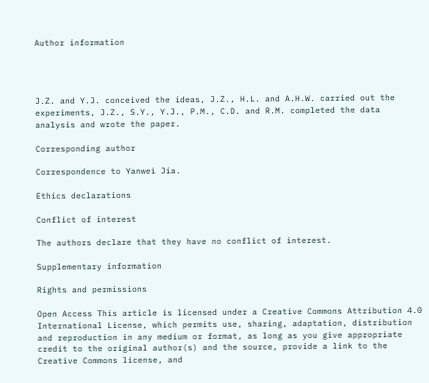Author information




J.Z. and Y.J. conceived the ideas, J.Z., H.L. and A.H.W. carried out the experiments, J.Z., S.Y., Y.J., P.M., C.D. and R.M. completed the data analysis and wrote the paper.

Corresponding author

Correspondence to Yanwei Jia.

Ethics declarations

Conflict of interest

The authors declare that they have no conflict of interest.

Supplementary information

Rights and permissions

Open Access This article is licensed under a Creative Commons Attribution 4.0 International License, which permits use, sharing, adaptation, distribution and reproduction in any medium or format, as long as you give appropriate credit to the original author(s) and the source, provide a link to the Creative Commons license, and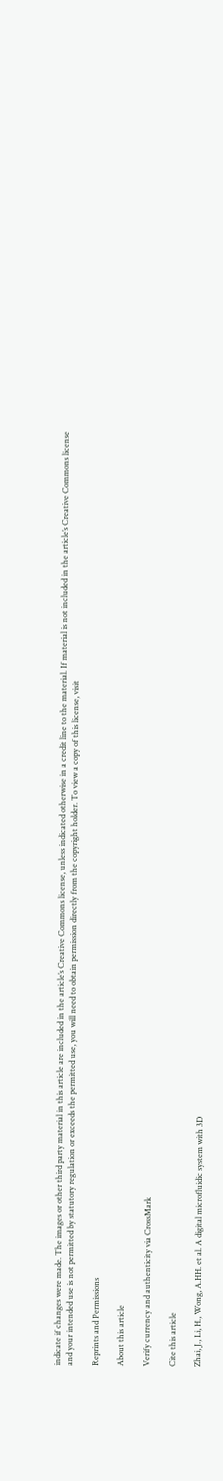indicate if changes were made. The images or other third party material in this article are included in the article’s Creative Commons license, unless indicated otherwise in a credit line to the material. If material is not included in the article’s Creative Commons license and your intended use is not permitted by statutory regulation or exceeds the permitted use, you will need to obtain permission directly from the copyright holder. To view a copy of this license, visit

Reprints and Permissions

About this article

Verify currency and authenticity via CrossMark

Cite this article

Zhai, J., Li, H., Wong, A.HH. et al. A digital microfluidic system with 3D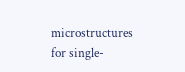microstructures for single-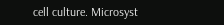cell culture. Microsyst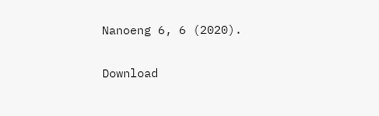Nanoeng 6, 6 (2020).

Download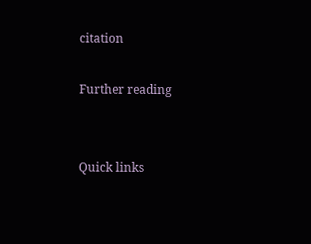citation

Further reading


Quick links